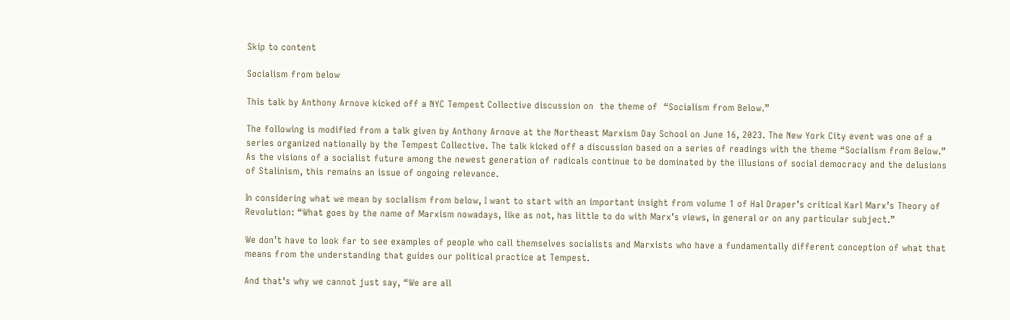Skip to content

Socialism from below

This talk by Anthony Arnove kicked off a NYC Tempest Collective discussion on  the theme of  “Socialism from Below.”

The following is modified from a talk given by Anthony Arnove at the Northeast Marxism Day School on June 16, 2023. The New York City event was one of a series organized nationally by the Tempest Collective. The talk kicked off a discussion based on a series of readings with the theme “Socialism from Below.” As the visions of a socialist future among the newest generation of radicals continue to be dominated by the illusions of social democracy and the delusions of Stalinism, this remains an issue of ongoing relevance.

In considering what we mean by socialism from below, I want to start with an important insight from volume 1 of Hal Draper’s critical Karl Marx’s Theory of Revolution: “What goes by the name of Marxism nowadays, like as not, has little to do with Marx’s views, in general or on any particular subject.”

We don’t have to look far to see examples of people who call themselves socialists and Marxists who have a fundamentally different conception of what that means from the understanding that guides our political practice at Tempest.

And that’s why we cannot just say, “We are all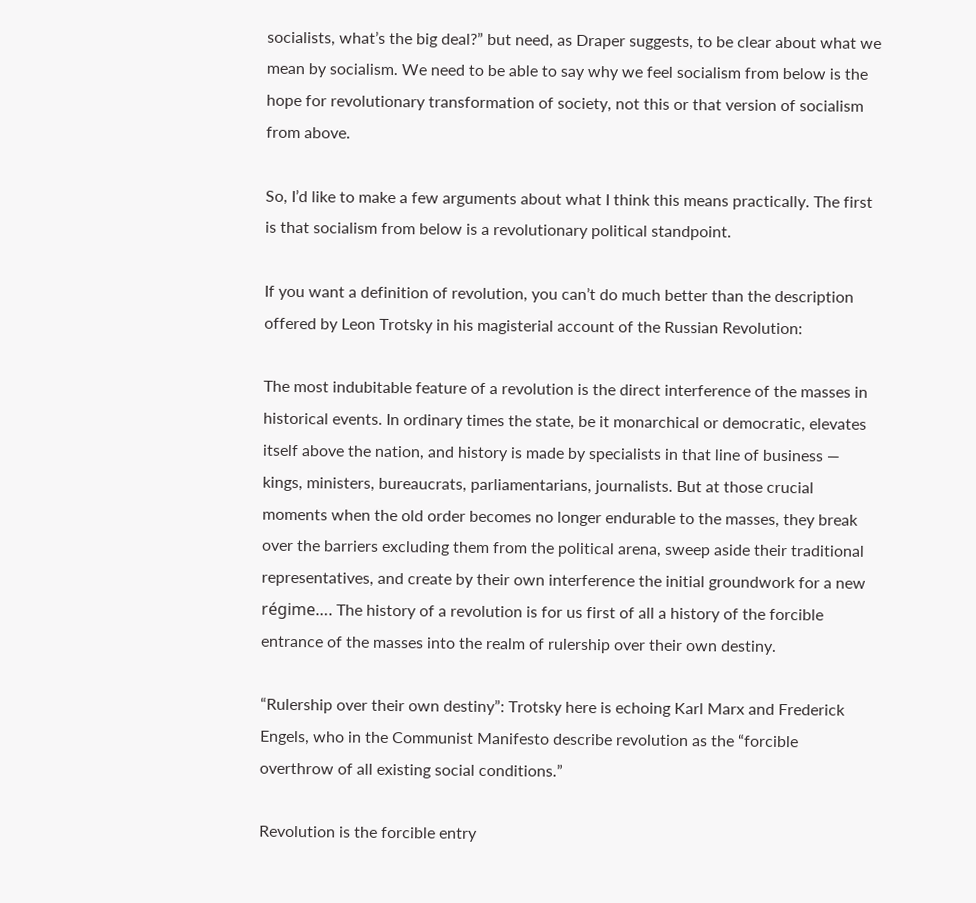socialists, what’s the big deal?” but need, as Draper suggests, to be clear about what we mean by socialism. We need to be able to say why we feel socialism from below is the hope for revolutionary transformation of society, not this or that version of socialism from above.

So, I’d like to make a few arguments about what I think this means practically. The first is that socialism from below is a revolutionary political standpoint.

If you want a definition of revolution, you can’t do much better than the description offered by Leon Trotsky in his magisterial account of the Russian Revolution:

The most indubitable feature of a revolution is the direct interference of the masses in historical events. In ordinary times the state, be it monarchical or democratic, elevates itself above the nation, and history is made by specialists in that line of business — kings, ministers, bureaucrats, parliamentarians, journalists. But at those crucial moments when the old order becomes no longer endurable to the masses, they break over the barriers excluding them from the political arena, sweep aside their traditional representatives, and create by their own interference the initial groundwork for a new régime…. The history of a revolution is for us first of all a history of the forcible entrance of the masses into the realm of rulership over their own destiny.

“Rulership over their own destiny”: Trotsky here is echoing Karl Marx and Frederick Engels, who in the Communist Manifesto describe revolution as the “forcible overthrow of all existing social conditions.”

Revolution is the forcible entry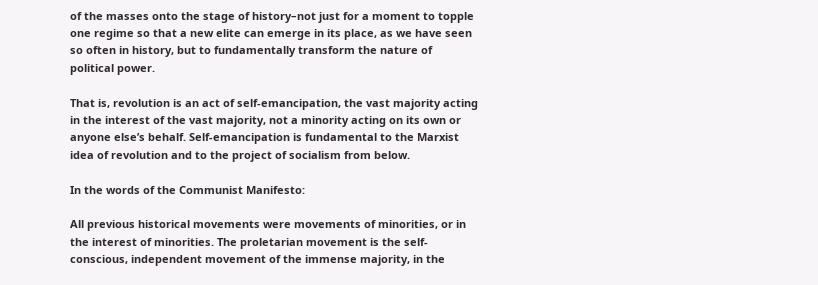of the masses onto the stage of history–not just for a moment to topple one regime so that a new elite can emerge in its place, as we have seen so often in history, but to fundamentally transform the nature of political power.

That is, revolution is an act of self-emancipation, the vast majority acting in the interest of the vast majority, not a minority acting on its own or anyone else’s behalf. Self-emancipation is fundamental to the Marxist idea of revolution and to the project of socialism from below.

In the words of the Communist Manifesto:

All previous historical movements were movements of minorities, or in the interest of minorities. The proletarian movement is the self-conscious, independent movement of the immense majority, in the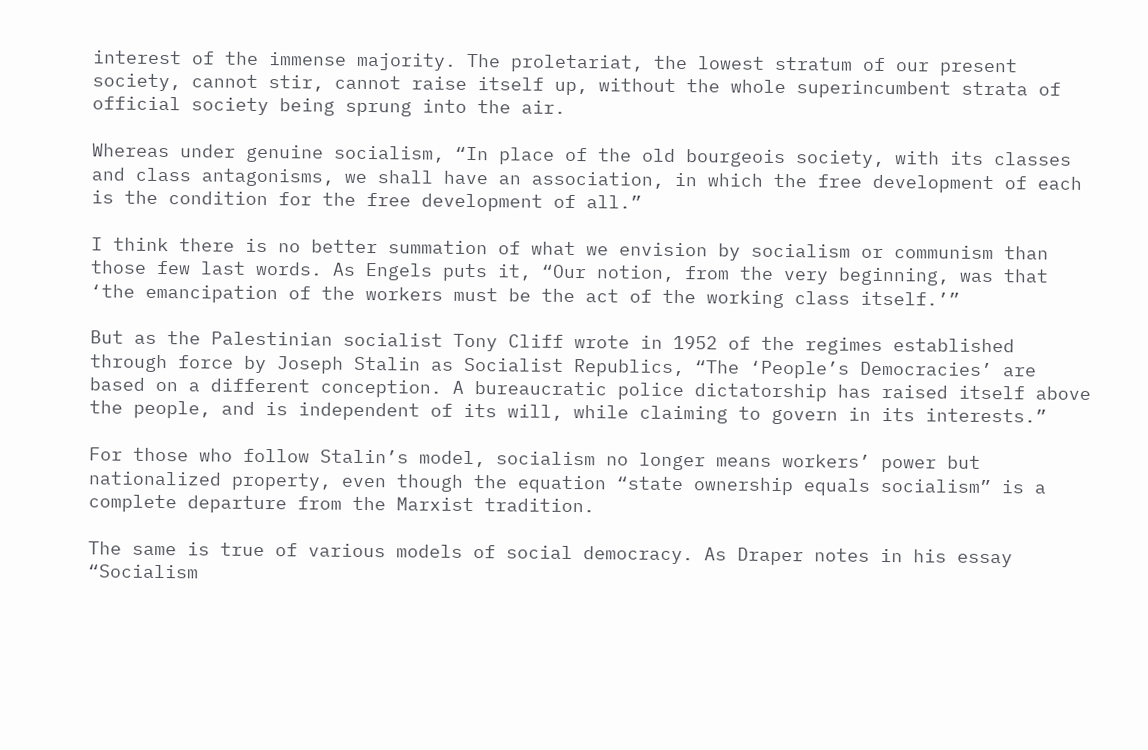interest of the immense majority. The proletariat, the lowest stratum of our present society, cannot stir, cannot raise itself up, without the whole superincumbent strata of official society being sprung into the air.

Whereas under genuine socialism, “In place of the old bourgeois society, with its classes and class antagonisms, we shall have an association, in which the free development of each is the condition for the free development of all.”

I think there is no better summation of what we envision by socialism or communism than those few last words. As Engels puts it, “Our notion, from the very beginning, was that ‘the emancipation of the workers must be the act of the working class itself.’”

But as the Palestinian socialist Tony Cliff wrote in 1952 of the regimes established through force by Joseph Stalin as Socialist Republics, “The ‘People’s Democracies’ are based on a different conception. A bureaucratic police dictatorship has raised itself above the people, and is independent of its will, while claiming to govern in its interests.”

For those who follow Stalin’s model, socialism no longer means workers’ power but nationalized property, even though the equation “state ownership equals socialism” is a complete departure from the Marxist tradition.

The same is true of various models of social democracy. As Draper notes in his essay “Socialism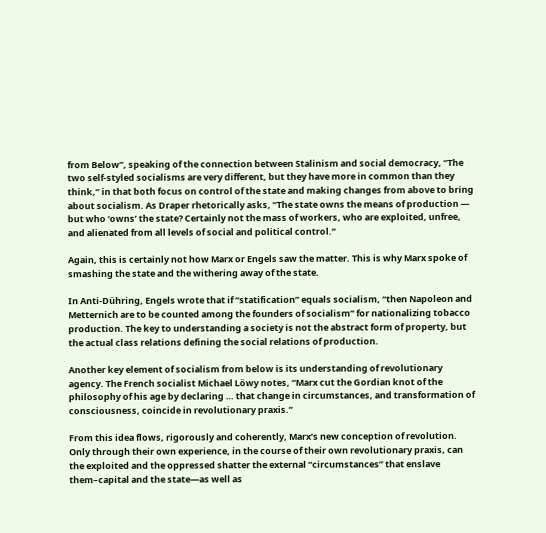from Below”, speaking of the connection between Stalinism and social democracy, “The two self-styled socialisms are very different, but they have more in common than they think,” in that both focus on control of the state and making changes from above to bring about socialism. As Draper rhetorically asks, “The state owns the means of production — but who ‘owns’ the state? Certainly not the mass of workers, who are exploited, unfree, and alienated from all levels of social and political control.”

Again, this is certainly not how Marx or Engels saw the matter. This is why Marx spoke of smashing the state and the withering away of the state.

In Anti-Dühring, Engels wrote that if “statification” equals socialism, “then Napoleon and Metternich are to be counted among the founders of socialism” for nationalizing tobacco production. The key to understanding a society is not the abstract form of property, but the actual class relations defining the social relations of production.

Another key element of socialism from below is its understanding of revolutionary agency. The French socialist Michael Löwy notes, “Marx cut the Gordian knot of the philosophy of his age by declaring … that change in circumstances, and transformation of consciousness, coincide in revolutionary praxis.”

From this idea flows, rigorously and coherently, Marx’s new conception of revolution. Only through their own experience, in the course of their own revolutionary praxis, can the exploited and the oppressed shatter the external “circumstances” that enslave them–capital and the state—as well as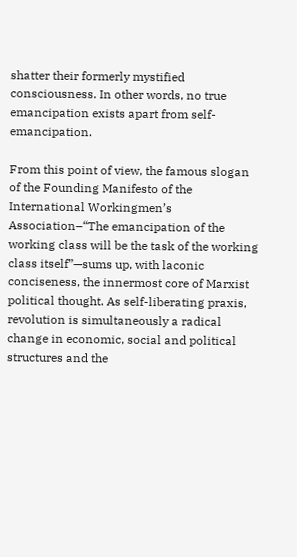shatter their formerly mystified consciousness. In other words, no true emancipation exists apart from self-emancipation.

From this point of view, the famous slogan of the Founding Manifesto of the International Workingmen’s Association–“The emancipation of the working class will be the task of the working class itself”—sums up, with laconic conciseness, the innermost core of Marxist political thought. As self-liberating praxis, revolution is simultaneously a radical change in economic, social and political structures and the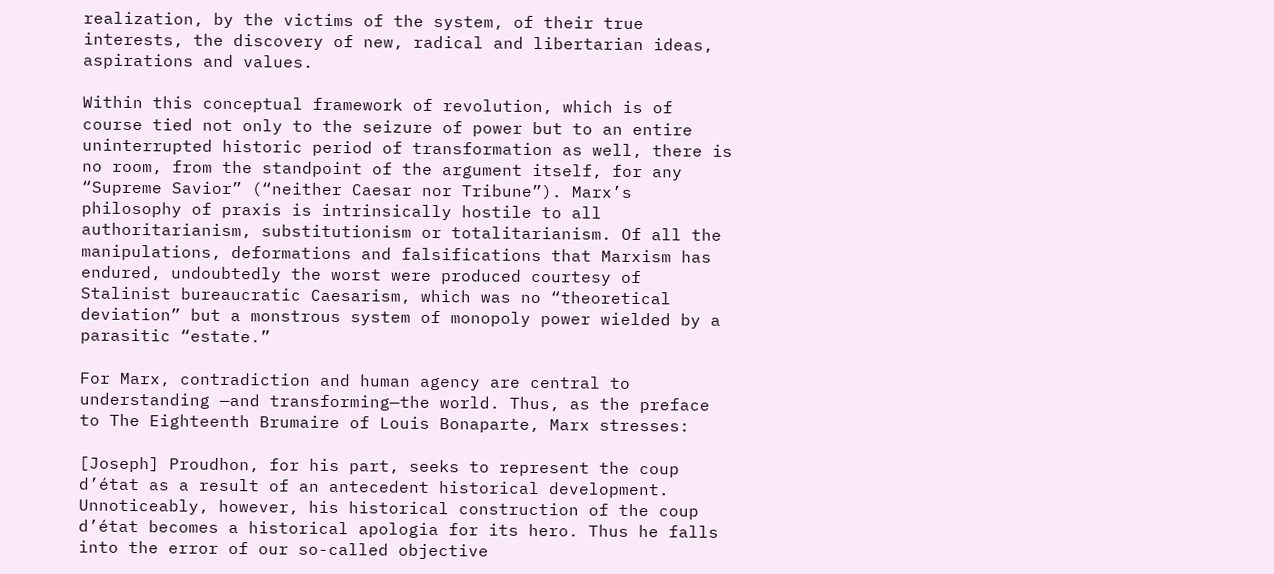realization, by the victims of the system, of their true interests, the discovery of new, radical and libertarian ideas, aspirations and values.

Within this conceptual framework of revolution, which is of course tied not only to the seizure of power but to an entire uninterrupted historic period of transformation as well, there is no room, from the standpoint of the argument itself, for any “Supreme Savior” (“neither Caesar nor Tribune”). Marx’s philosophy of praxis is intrinsically hostile to all authoritarianism, substitutionism or totalitarianism. Of all the manipulations, deformations and falsifications that Marxism has endured, undoubtedly the worst were produced courtesy of Stalinist bureaucratic Caesarism, which was no “theoretical deviation” but a monstrous system of monopoly power wielded by a parasitic “estate.”

For Marx, contradiction and human agency are central to understanding —and transforming—the world. Thus, as the preface to The Eighteenth Brumaire of Louis Bonaparte, Marx stresses:

[Joseph] Proudhon, for his part, seeks to represent the coup d’état as a result of an antecedent historical development. Unnoticeably, however, his historical construction of the coup d’état becomes a historical apologia for its hero. Thus he falls into the error of our so-called objective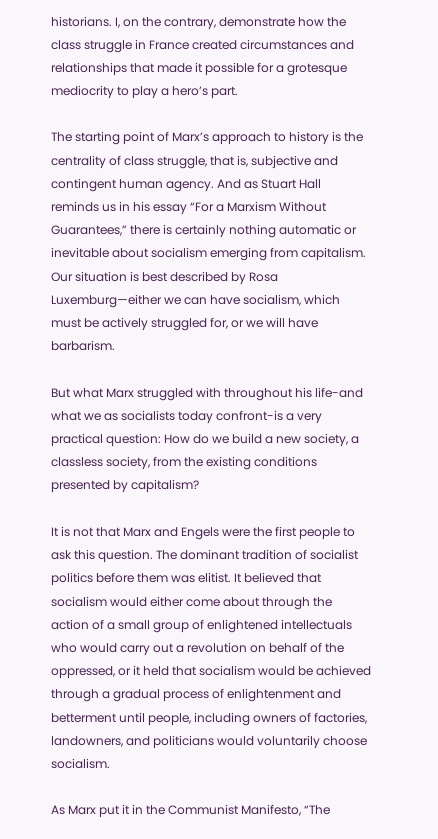historians. I, on the contrary, demonstrate how the class struggle in France created circumstances and relationships that made it possible for a grotesque mediocrity to play a hero’s part.

The starting point of Marx’s approach to history is the centrality of class struggle, that is, subjective and contingent human agency. And as Stuart Hall reminds us in his essay “For a Marxism Without Guarantees,” there is certainly nothing automatic or inevitable about socialism emerging from capitalism. Our situation is best described by Rosa Luxemburg—either we can have socialism, which must be actively struggled for, or we will have barbarism.

But what Marx struggled with throughout his life-and what we as socialists today confront-is a very practical question: How do we build a new society, a classless society, from the existing conditions presented by capitalism?

It is not that Marx and Engels were the first people to ask this question. The dominant tradition of socialist politics before them was elitist. It believed that socialism would either come about through the action of a small group of enlightened intellectuals who would carry out a revolution on behalf of the oppressed, or it held that socialism would be achieved through a gradual process of enlightenment and betterment until people, including owners of factories, landowners, and politicians would voluntarily choose socialism.

As Marx put it in the Communist Manifesto, “The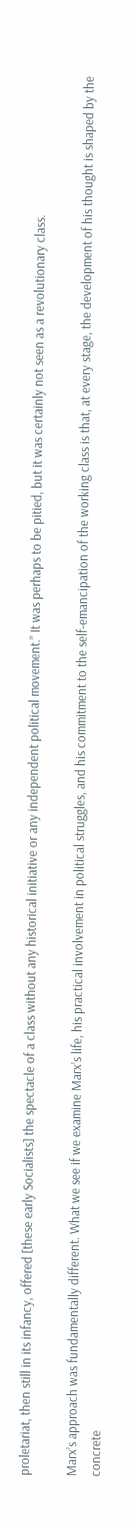proletariat, then still in its infancy, offered [these early Socialists] the spectacle of a class without any historical initiative or any independent political movement.” It was perhaps to be pitied, but it was certainly not seen as a revolutionary class.

Marx’s approach was fundamentally different. What we see if we examine Marx’s life, his practical involvement in political struggles, and his commitment to the self-emancipation of the working class is that, at every stage, the development of his thought is shaped by the concrete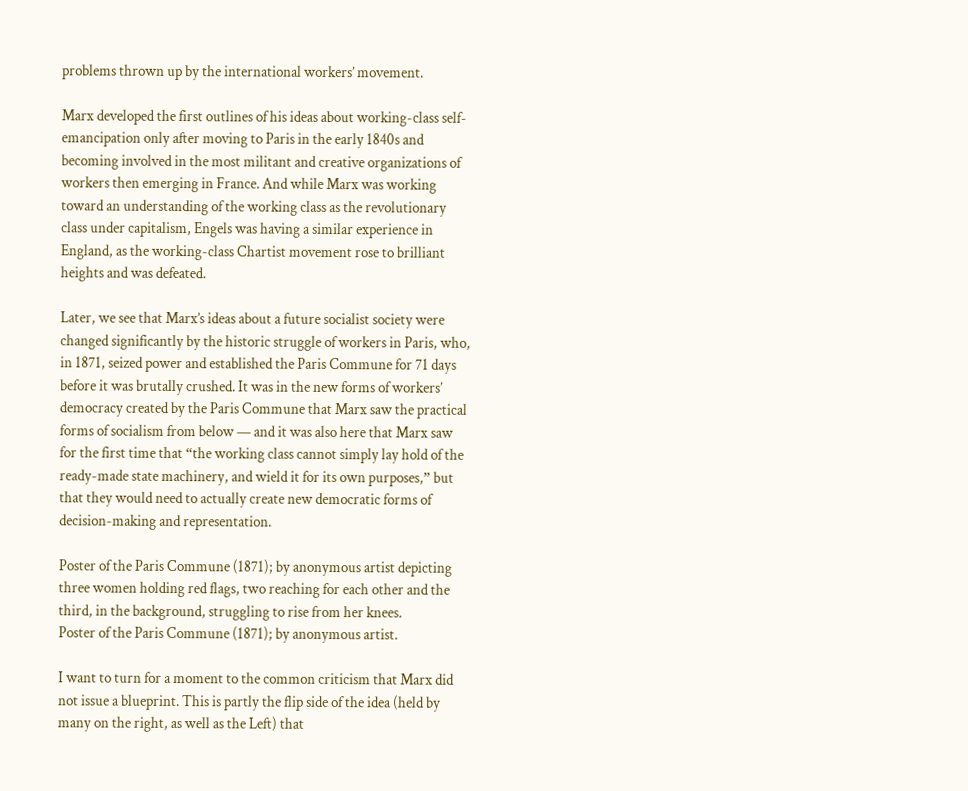problems thrown up by the international workers’ movement.

Marx developed the first outlines of his ideas about working-class self-emancipation only after moving to Paris in the early 1840s and becoming involved in the most militant and creative organizations of workers then emerging in France. And while Marx was working toward an understanding of the working class as the revolutionary class under capitalism, Engels was having a similar experience in England, as the working-class Chartist movement rose to brilliant heights and was defeated.

Later, we see that Marx’s ideas about a future socialist society were changed significantly by the historic struggle of workers in Paris, who, in 1871, seized power and established the Paris Commune for 71 days before it was brutally crushed. It was in the new forms of workers’ democracy created by the Paris Commune that Marx saw the practical forms of socialism from below — and it was also here that Marx saw for the first time that “the working class cannot simply lay hold of the ready-made state machinery, and wield it for its own purposes,” but that they would need to actually create new democratic forms of decision-making and representation.

Poster of the Paris Commune (1871); by anonymous artist depicting three women holding red flags, two reaching for each other and the third, in the background, struggling to rise from her knees.
Poster of the Paris Commune (1871); by anonymous artist.

I want to turn for a moment to the common criticism that Marx did not issue a blueprint. This is partly the flip side of the idea (held by many on the right, as well as the Left) that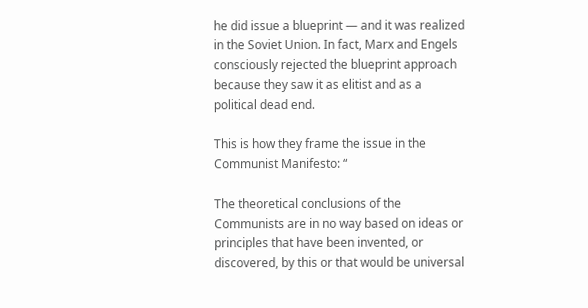he did issue a blueprint — and it was realized in the Soviet Union. In fact, Marx and Engels consciously rejected the blueprint approach because they saw it as elitist and as a political dead end.

This is how they frame the issue in the Communist Manifesto: “

The theoretical conclusions of the Communists are in no way based on ideas or principles that have been invented, or discovered, by this or that would be universal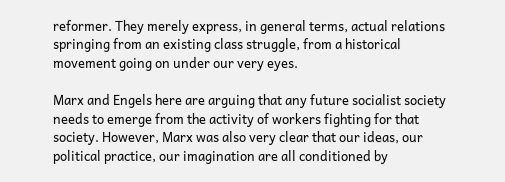reformer. They merely express, in general terms, actual relations springing from an existing class struggle, from a historical movement going on under our very eyes.

Marx and Engels here are arguing that any future socialist society needs to emerge from the activity of workers fighting for that society. However, Marx was also very clear that our ideas, our political practice, our imagination are all conditioned by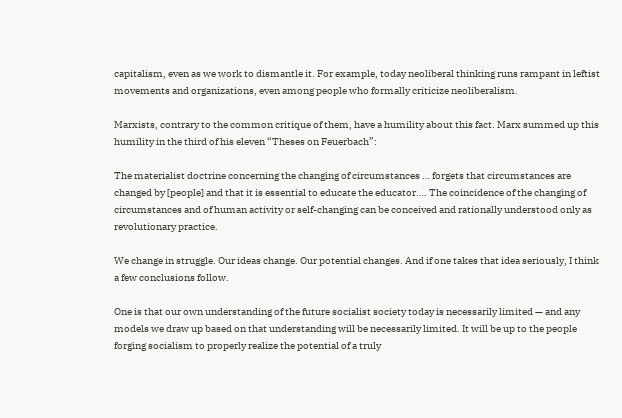capitalism, even as we work to dismantle it. For example, today neoliberal thinking runs rampant in leftist movements and organizations, even among people who formally criticize neoliberalism.

Marxists, contrary to the common critique of them, have a humility about this fact. Marx summed up this humility in the third of his eleven “Theses on Feuerbach”:

The materialist doctrine concerning the changing of circumstances … forgets that circumstances are changed by [people] and that it is essential to educate the educator…. The coincidence of the changing of circumstances and of human activity or self-changing can be conceived and rationally understood only as revolutionary practice.

We change in struggle. Our ideas change. Our potential changes. And if one takes that idea seriously, I think a few conclusions follow.

One is that our own understanding of the future socialist society today is necessarily limited — and any models we draw up based on that understanding will be necessarily limited. It will be up to the people forging socialism to properly realize the potential of a truly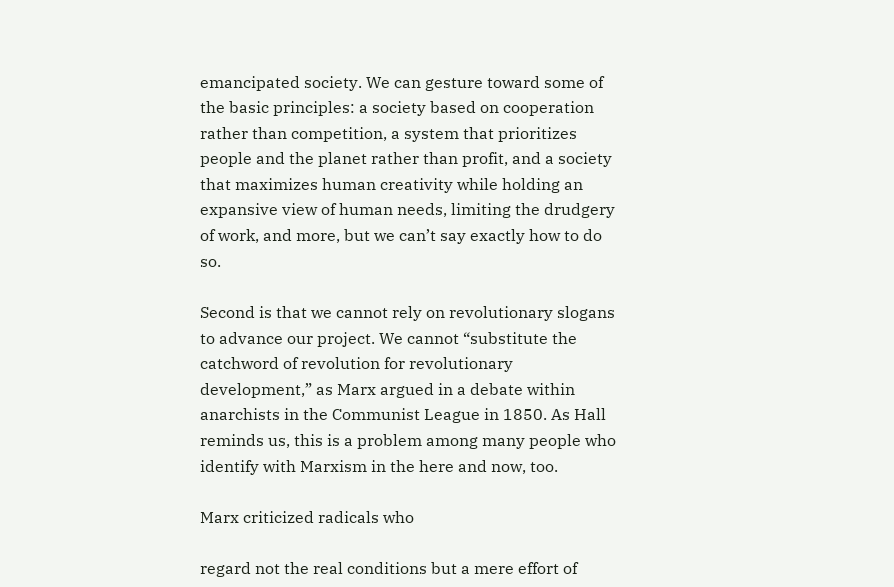emancipated society. We can gesture toward some of the basic principles: a society based on cooperation rather than competition, a system that prioritizes people and the planet rather than profit, and a society that maximizes human creativity while holding an expansive view of human needs, limiting the drudgery of work, and more, but we can’t say exactly how to do so.

Second is that we cannot rely on revolutionary slogans to advance our project. We cannot “substitute the catchword of revolution for revolutionary development,” as Marx argued in a debate within anarchists in the Communist League in 1850. As Hall reminds us, this is a problem among many people who identify with Marxism in the here and now, too.

Marx criticized radicals who

regard not the real conditions but a mere effort of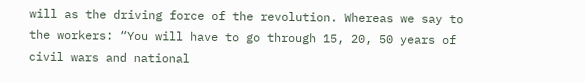will as the driving force of the revolution. Whereas we say to the workers: “You will have to go through 15, 20, 50 years of civil wars and national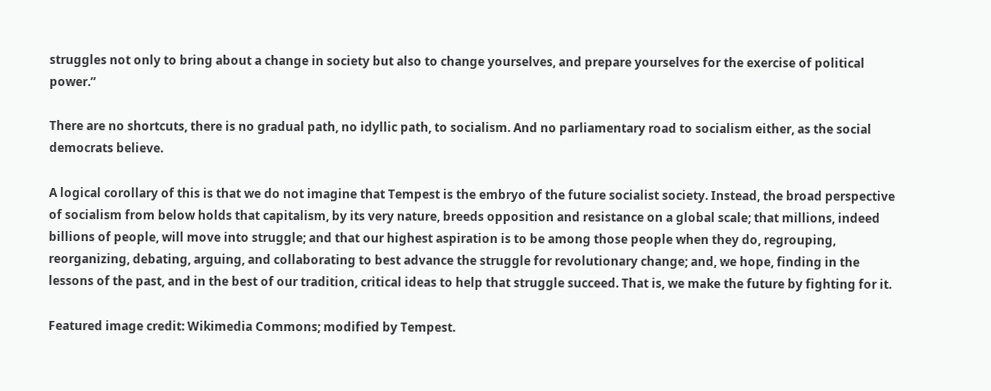struggles not only to bring about a change in society but also to change yourselves, and prepare yourselves for the exercise of political power.”

There are no shortcuts, there is no gradual path, no idyllic path, to socialism. And no parliamentary road to socialism either, as the social democrats believe.

A logical corollary of this is that we do not imagine that Tempest is the embryo of the future socialist society. Instead, the broad perspective of socialism from below holds that capitalism, by its very nature, breeds opposition and resistance on a global scale; that millions, indeed billions of people, will move into struggle; and that our highest aspiration is to be among those people when they do, regrouping, reorganizing, debating, arguing, and collaborating to best advance the struggle for revolutionary change; and, we hope, finding in the lessons of the past, and in the best of our tradition, critical ideas to help that struggle succeed. That is, we make the future by fighting for it.

Featured image credit: Wikimedia Commons; modified by Tempest.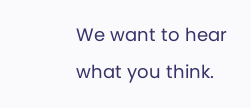We want to hear what you think.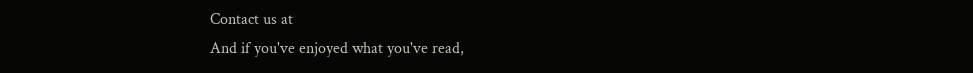Contact us at
And if you've enjoyed what you've read,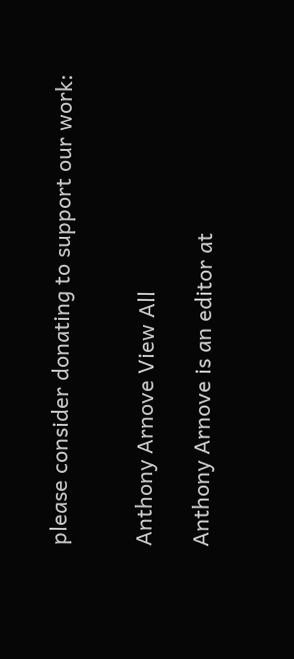please consider donating to support our work:


Anthony Arnove View All

Anthony Arnove is an editor at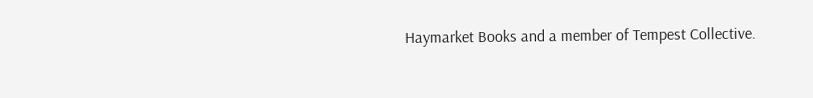Haymarket Books and a member of Tempest Collective.